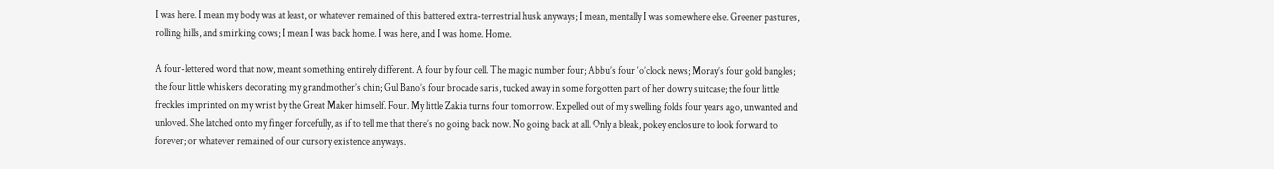I was here. I mean my body was at least, or whatever remained of this battered extra-terrestrial husk anyways; I mean, mentally I was somewhere else. Greener pastures, rolling hills, and smirking cows; I mean I was back home. I was here, and I was home. Home.

A four-lettered word that now, meant something entirely different. A four by four cell. The magic number four; Abbu’s four ‘o’clock news; Moray’s four gold bangles; the four little whiskers decorating my grandmother’s chin; Gul Bano’s four brocade saris, tucked away in some forgotten part of her dowry suitcase; the four little freckles imprinted on my wrist by the Great Maker himself. Four. My little Zakia turns four tomorrow. Expelled out of my swelling folds four years ago, unwanted and unloved. She latched onto my finger forcefully, as if to tell me that there’s no going back now. No going back at all. Only a bleak, pokey enclosure to look forward to forever; or whatever remained of our cursory existence anyways.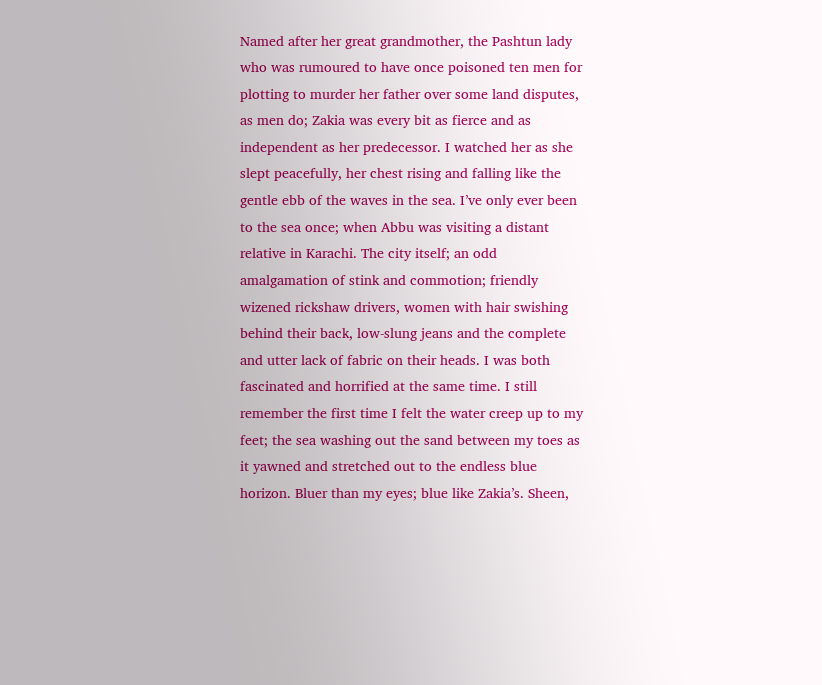Named after her great grandmother, the Pashtun lady who was rumoured to have once poisoned ten men for plotting to murder her father over some land disputes, as men do; Zakia was every bit as fierce and as independent as her predecessor. I watched her as she slept peacefully, her chest rising and falling like the gentle ebb of the waves in the sea. I’ve only ever been to the sea once; when Abbu was visiting a distant relative in Karachi. The city itself; an odd amalgamation of stink and commotion; friendly wizened rickshaw drivers, women with hair swishing behind their back, low-slung jeans and the complete and utter lack of fabric on their heads. I was both fascinated and horrified at the same time. I still remember the first time I felt the water creep up to my feet; the sea washing out the sand between my toes as it yawned and stretched out to the endless blue horizon. Bluer than my eyes; blue like Zakia’s. Sheen,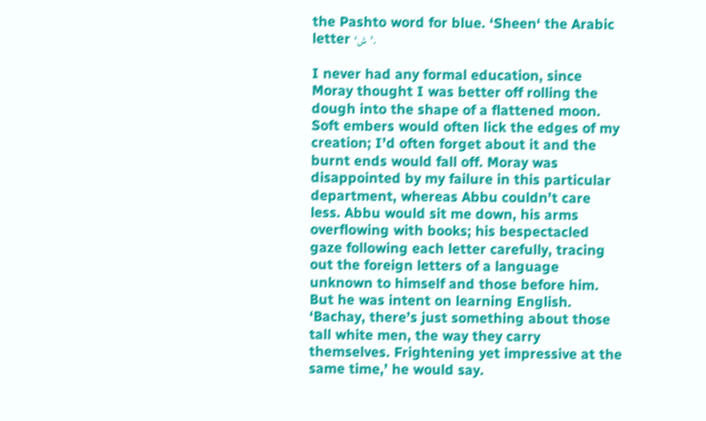the Pashto word for blue. ‘Sheen‘ the Arabic letter ‘ش’.

I never had any formal education, since Moray thought I was better off rolling the dough into the shape of a flattened moon. Soft embers would often lick the edges of my creation; I’d often forget about it and the burnt ends would fall off. Moray was disappointed by my failure in this particular department, whereas Abbu couldn’t care less. Abbu would sit me down, his arms overflowing with books; his bespectacled gaze following each letter carefully, tracing out the foreign letters of a language unknown to himself and those before him. But he was intent on learning English. ‘Bachay, there’s just something about those tall white men, the way they carry themselves. Frightening yet impressive at the same time,’ he would say.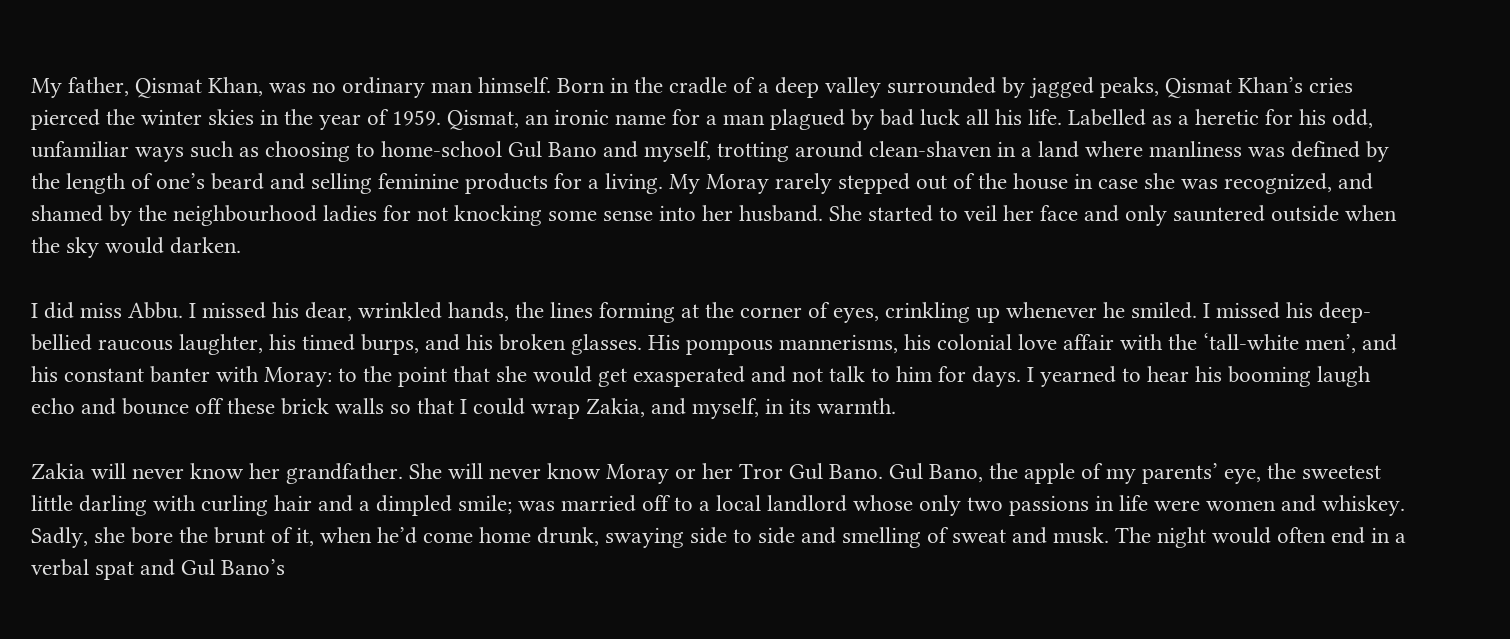My father, Qismat Khan, was no ordinary man himself. Born in the cradle of a deep valley surrounded by jagged peaks, Qismat Khan’s cries pierced the winter skies in the year of 1959. Qismat, an ironic name for a man plagued by bad luck all his life. Labelled as a heretic for his odd, unfamiliar ways such as choosing to home-school Gul Bano and myself, trotting around clean-shaven in a land where manliness was defined by the length of one’s beard and selling feminine products for a living. My Moray rarely stepped out of the house in case she was recognized, and shamed by the neighbourhood ladies for not knocking some sense into her husband. She started to veil her face and only sauntered outside when the sky would darken.

I did miss Abbu. I missed his dear, wrinkled hands, the lines forming at the corner of eyes, crinkling up whenever he smiled. I missed his deep-bellied raucous laughter, his timed burps, and his broken glasses. His pompous mannerisms, his colonial love affair with the ‘tall-white men’, and his constant banter with Moray: to the point that she would get exasperated and not talk to him for days. I yearned to hear his booming laugh echo and bounce off these brick walls so that I could wrap Zakia, and myself, in its warmth.

Zakia will never know her grandfather. She will never know Moray or her Tror Gul Bano. Gul Bano, the apple of my parents’ eye, the sweetest little darling with curling hair and a dimpled smile; was married off to a local landlord whose only two passions in life were women and whiskey. Sadly, she bore the brunt of it, when he’d come home drunk, swaying side to side and smelling of sweat and musk. The night would often end in a verbal spat and Gul Bano’s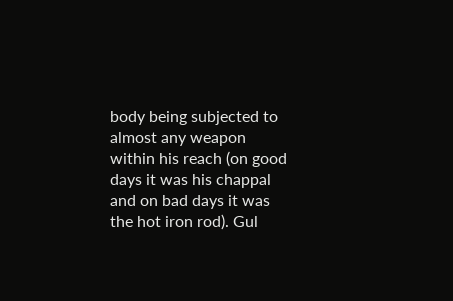body being subjected to almost any weapon within his reach (on good days it was his chappal and on bad days it was the hot iron rod). Gul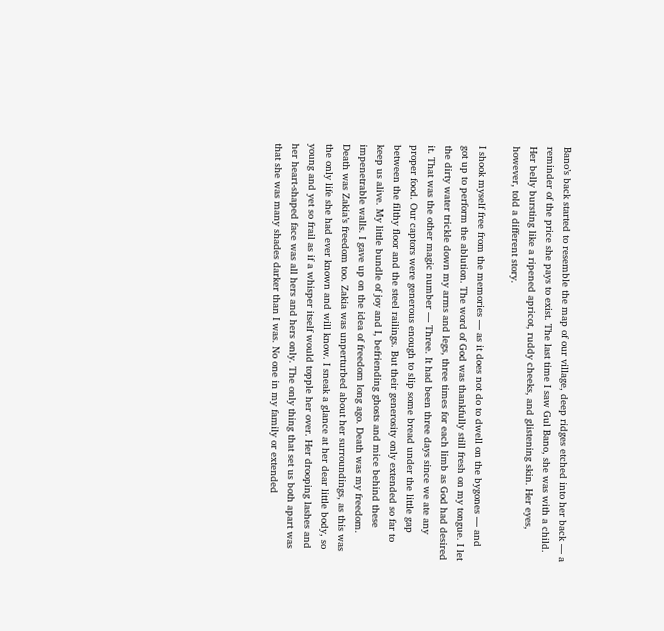Bano’s back started to resemble the map of our village, deep ridges etched into her back — a reminder of the price she pays to exist. The last time I saw Gul Bano, she was with a child. Her belly bursting like a ripened apricot, ruddy cheeks, and glistening skin. Her eyes, however, told a different story.

I shook myself free from the memories — as it does not do to dwell on the bygones — and got up to perform the ablution. The word of God was thankfully still fresh on my tongue. I let the dirty water trickle down my arms and legs, three times for each limb as God had desired it. That was the other magic number — Three. It had been three days since we ate any proper food. Our captors were generous enough to slip some bread under the little gap between the filthy floor and the steel railings. But their generosity only extended so far to keep us alive. My little bundle of joy and I, befriending ghosts and mice behind these impenetrable walls. I gave up on the idea of freedom long ago. Death was my freedom. Death was Zakia’s freedom too. Zakia was unperturbed about her surroundings, as this was the only life she had ever known and will know. I sneak a glance at her dear little body, so young and yet so frail as if a whisper itself would topple her over. Her drooping lashes and her heart-shaped face was all hers and hers only. The only thing that set us both apart was that she was many shades darker than I was. No one in my family or extended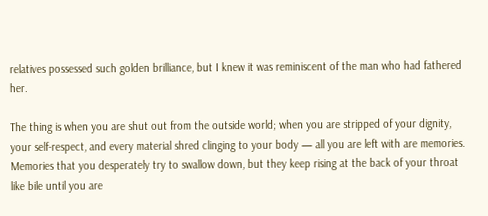relatives possessed such golden brilliance, but I knew it was reminiscent of the man who had fathered her.

The thing is when you are shut out from the outside world; when you are stripped of your dignity, your self-respect, and every material shred clinging to your body — all you are left with are memories. Memories that you desperately try to swallow down, but they keep rising at the back of your throat like bile until you are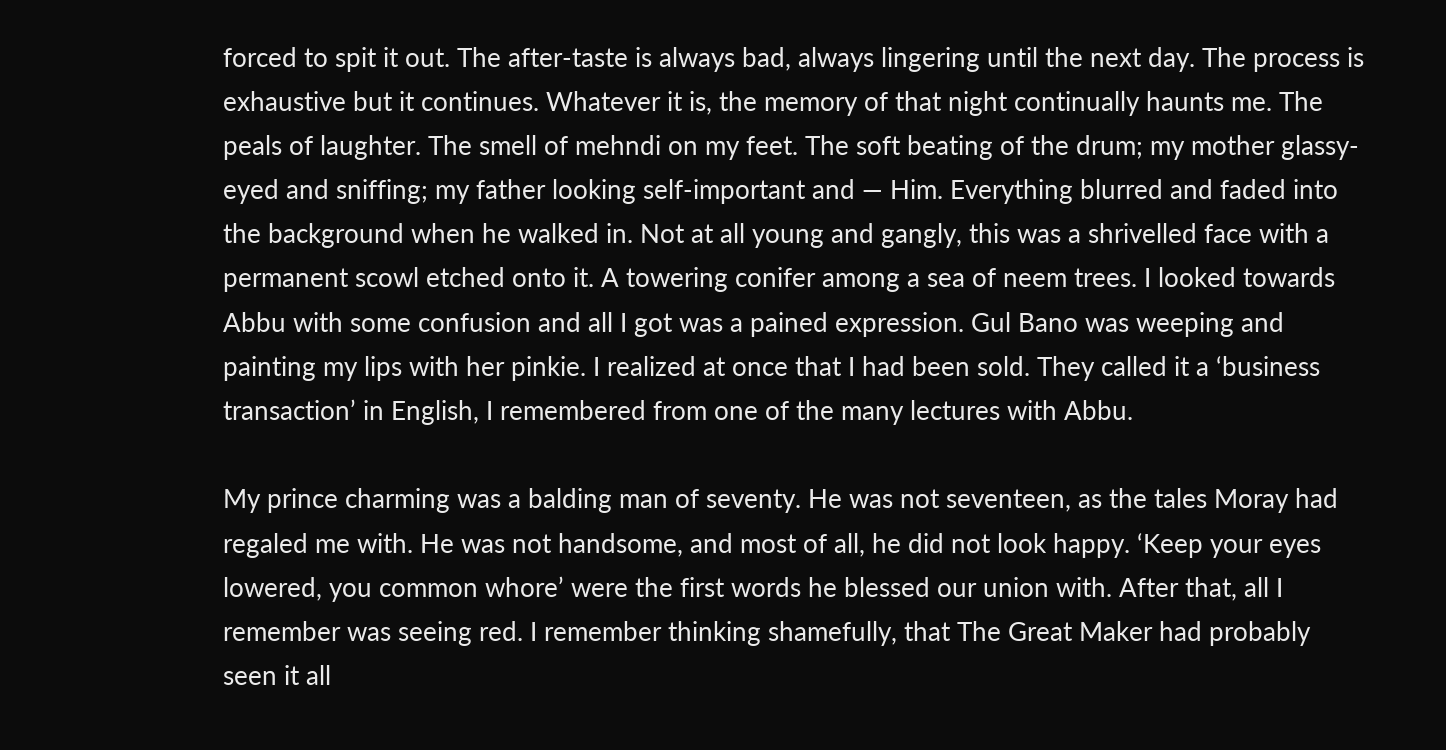forced to spit it out. The after-taste is always bad, always lingering until the next day. The process is exhaustive but it continues. Whatever it is, the memory of that night continually haunts me. The peals of laughter. The smell of mehndi on my feet. The soft beating of the drum; my mother glassy-eyed and sniffing; my father looking self-important and — Him. Everything blurred and faded into the background when he walked in. Not at all young and gangly, this was a shrivelled face with a permanent scowl etched onto it. A towering conifer among a sea of neem trees. I looked towards Abbu with some confusion and all I got was a pained expression. Gul Bano was weeping and painting my lips with her pinkie. I realized at once that I had been sold. They called it a ‘business transaction’ in English, I remembered from one of the many lectures with Abbu.

My prince charming was a balding man of seventy. He was not seventeen, as the tales Moray had regaled me with. He was not handsome, and most of all, he did not look happy. ‘Keep your eyes lowered, you common whore’ were the first words he blessed our union with. After that, all I remember was seeing red. I remember thinking shamefully, that The Great Maker had probably seen it all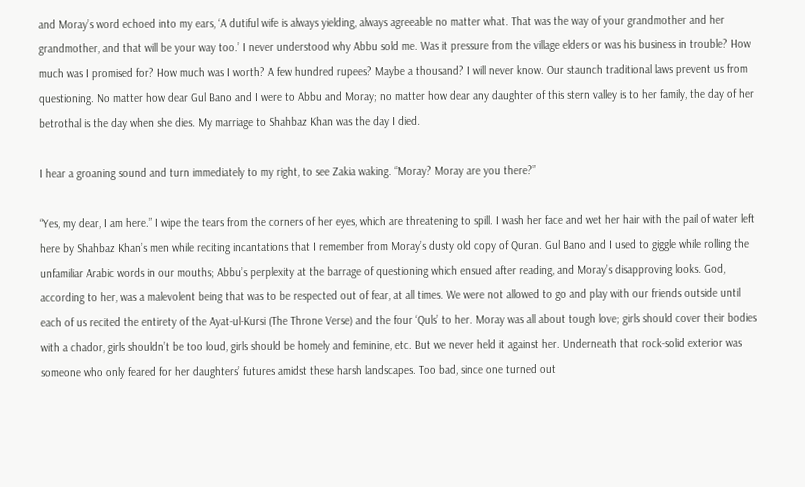and Moray’s word echoed into my ears, ‘A dutiful wife is always yielding, always agreeable no matter what. That was the way of your grandmother and her grandmother, and that will be your way too.’ I never understood why Abbu sold me. Was it pressure from the village elders or was his business in trouble? How much was I promised for? How much was I worth? A few hundred rupees? Maybe a thousand? I will never know. Our staunch traditional laws prevent us from questioning. No matter how dear Gul Bano and I were to Abbu and Moray; no matter how dear any daughter of this stern valley is to her family, the day of her betrothal is the day when she dies. My marriage to Shahbaz Khan was the day I died.

I hear a groaning sound and turn immediately to my right, to see Zakia waking. “Moray? Moray are you there?”

“Yes, my dear, I am here.” I wipe the tears from the corners of her eyes, which are threatening to spill. I wash her face and wet her hair with the pail of water left here by Shahbaz Khan’s men while reciting incantations that I remember from Moray’s dusty old copy of Quran. Gul Bano and I used to giggle while rolling the unfamiliar Arabic words in our mouths; Abbu’s perplexity at the barrage of questioning which ensued after reading, and Moray’s disapproving looks. God, according to her, was a malevolent being that was to be respected out of fear, at all times. We were not allowed to go and play with our friends outside until each of us recited the entirety of the Ayat-ul-Kursi (The Throne Verse) and the four ‘Quls’ to her. Moray was all about tough love; girls should cover their bodies with a chador, girls shouldn’t be too loud, girls should be homely and feminine, etc. But we never held it against her. Underneath that rock-solid exterior was someone who only feared for her daughters’ futures amidst these harsh landscapes. Too bad, since one turned out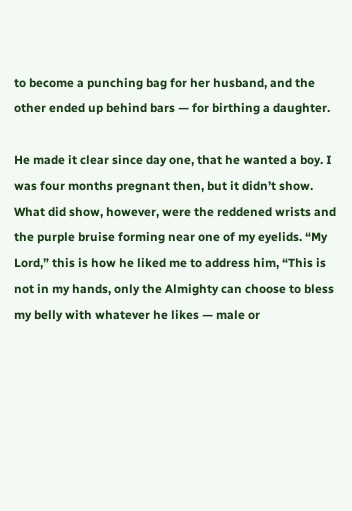to become a punching bag for her husband, and the other ended up behind bars — for birthing a daughter.

He made it clear since day one, that he wanted a boy. I was four months pregnant then, but it didn’t show. What did show, however, were the reddened wrists and the purple bruise forming near one of my eyelids. “My Lord,” this is how he liked me to address him, “This is not in my hands, only the Almighty can choose to bless my belly with whatever he likes — male or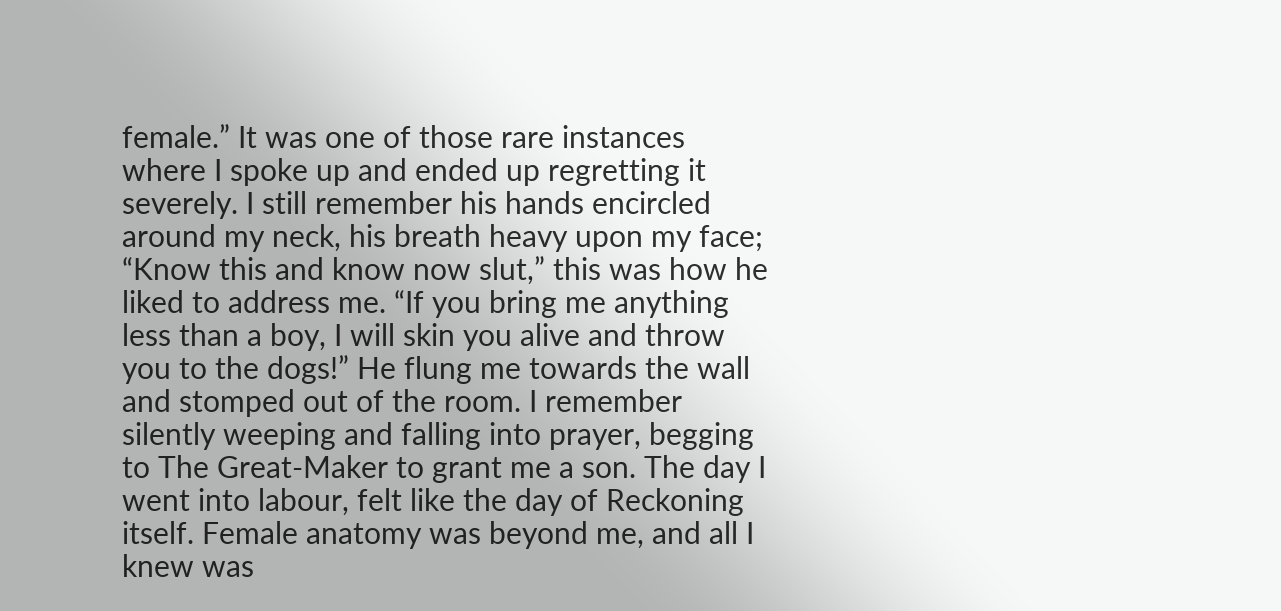female.” It was one of those rare instances where I spoke up and ended up regretting it severely. I still remember his hands encircled around my neck, his breath heavy upon my face; “Know this and know now slut,” this was how he liked to address me. “If you bring me anything less than a boy, I will skin you alive and throw you to the dogs!” He flung me towards the wall and stomped out of the room. I remember silently weeping and falling into prayer, begging to The Great-Maker to grant me a son. The day I went into labour, felt like the day of Reckoning itself. Female anatomy was beyond me, and all I knew was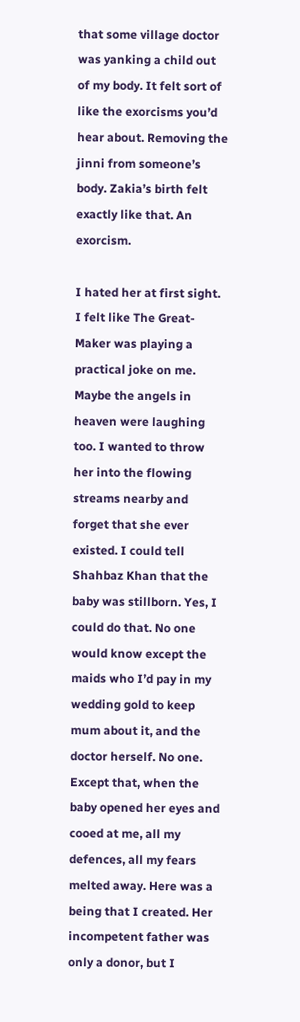that some village doctor was yanking a child out of my body. It felt sort of like the exorcisms you’d hear about. Removing the jinni from someone’s body. Zakia’s birth felt exactly like that. An exorcism.

I hated her at first sight. I felt like The Great-Maker was playing a practical joke on me. Maybe the angels in heaven were laughing too. I wanted to throw her into the flowing streams nearby and forget that she ever existed. I could tell Shahbaz Khan that the baby was stillborn. Yes, I could do that. No one would know except the maids who I’d pay in my wedding gold to keep mum about it, and the doctor herself. No one. Except that, when the baby opened her eyes and cooed at me, all my defences, all my fears melted away. Here was a being that I created. Her incompetent father was only a donor, but I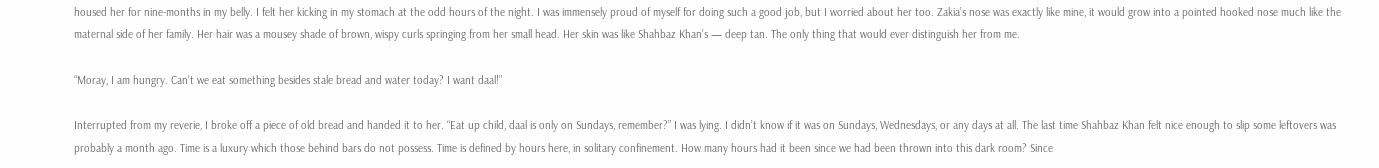housed her for nine-months in my belly. I felt her kicking in my stomach at the odd hours of the night. I was immensely proud of myself for doing such a good job, but I worried about her too. Zakia’s nose was exactly like mine, it would grow into a pointed hooked nose much like the maternal side of her family. Her hair was a mousey shade of brown, wispy curls springing from her small head. Her skin was like Shahbaz Khan’s — deep tan. The only thing that would ever distinguish her from me.

“Moray, I am hungry. Can’t we eat something besides stale bread and water today? I want daal!”

Interrupted from my reverie, I broke off a piece of old bread and handed it to her. “Eat up child, daal is only on Sundays, remember?” I was lying. I didn’t know if it was on Sundays, Wednesdays, or any days at all. The last time Shahbaz Khan felt nice enough to slip some leftovers was probably a month ago. Time is a luxury which those behind bars do not possess. Time is defined by hours here, in solitary confinement. How many hours had it been since we had been thrown into this dark room? Since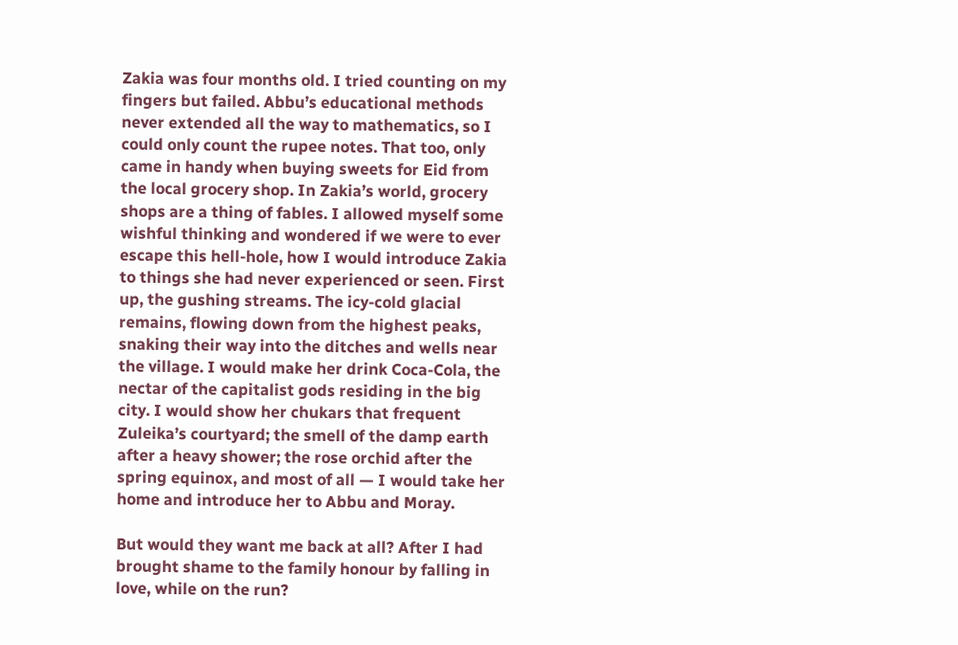Zakia was four months old. I tried counting on my fingers but failed. Abbu’s educational methods never extended all the way to mathematics, so I could only count the rupee notes. That too, only came in handy when buying sweets for Eid from the local grocery shop. In Zakia’s world, grocery shops are a thing of fables. I allowed myself some wishful thinking and wondered if we were to ever escape this hell-hole, how I would introduce Zakia to things she had never experienced or seen. First up, the gushing streams. The icy-cold glacial remains, flowing down from the highest peaks, snaking their way into the ditches and wells near the village. I would make her drink Coca-Cola, the nectar of the capitalist gods residing in the big city. I would show her chukars that frequent Zuleika’s courtyard; the smell of the damp earth after a heavy shower; the rose orchid after the spring equinox, and most of all — I would take her home and introduce her to Abbu and Moray.

But would they want me back at all? After I had brought shame to the family honour by falling in love, while on the run?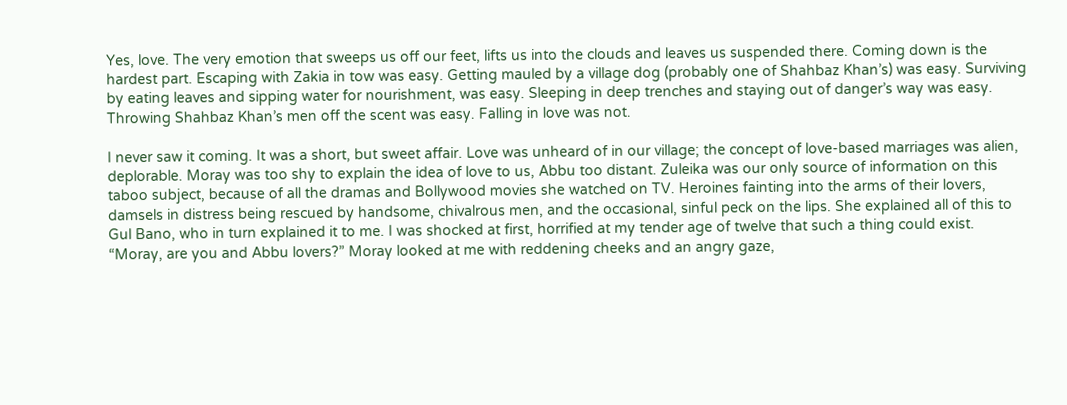Yes, love. The very emotion that sweeps us off our feet, lifts us into the clouds and leaves us suspended there. Coming down is the hardest part. Escaping with Zakia in tow was easy. Getting mauled by a village dog (probably one of Shahbaz Khan’s) was easy. Surviving by eating leaves and sipping water for nourishment, was easy. Sleeping in deep trenches and staying out of danger’s way was easy. Throwing Shahbaz Khan’s men off the scent was easy. Falling in love was not.

I never saw it coming. It was a short, but sweet affair. Love was unheard of in our village; the concept of love-based marriages was alien, deplorable. Moray was too shy to explain the idea of love to us, Abbu too distant. Zuleika was our only source of information on this taboo subject, because of all the dramas and Bollywood movies she watched on TV. Heroines fainting into the arms of their lovers, damsels in distress being rescued by handsome, chivalrous men, and the occasional, sinful peck on the lips. She explained all of this to Gul Bano, who in turn explained it to me. I was shocked at first, horrified at my tender age of twelve that such a thing could exist. “Moray, are you and Abbu lovers?” Moray looked at me with reddening cheeks and an angry gaze,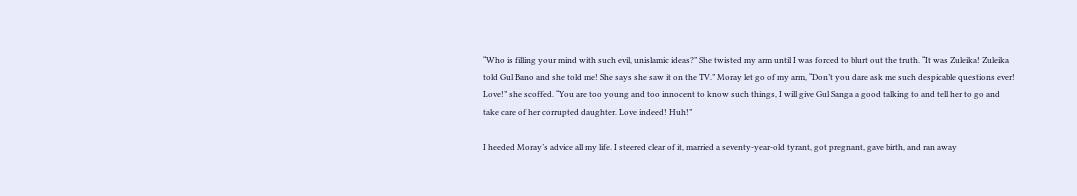“Who is filling your mind with such evil, unislamic ideas?” She twisted my arm until I was forced to blurt out the truth. “It was Zuleika! Zuleika told Gul Bano and she told me! She says she saw it on the TV.” Moray let go of my arm, “Don’t you dare ask me such despicable questions ever! Love!” she scoffed. “You are too young and too innocent to know such things, I will give Gul Sanga a good talking to and tell her to go and take care of her corrupted daughter. Love indeed! Huh!”

I heeded Moray’s advice all my life. I steered clear of it, married a seventy-year-old tyrant, got pregnant, gave birth, and ran away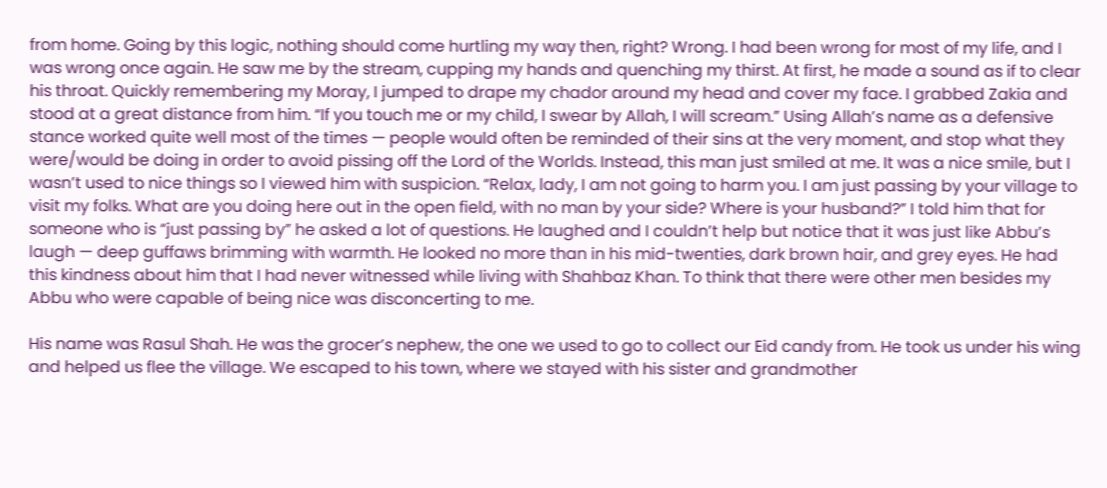from home. Going by this logic, nothing should come hurtling my way then, right? Wrong. I had been wrong for most of my life, and I was wrong once again. He saw me by the stream, cupping my hands and quenching my thirst. At first, he made a sound as if to clear his throat. Quickly remembering my Moray, I jumped to drape my chador around my head and cover my face. I grabbed Zakia and stood at a great distance from him. “If you touch me or my child, I swear by Allah, I will scream.” Using Allah’s name as a defensive stance worked quite well most of the times — people would often be reminded of their sins at the very moment, and stop what they were/would be doing in order to avoid pissing off the Lord of the Worlds. Instead, this man just smiled at me. It was a nice smile, but I wasn’t used to nice things so I viewed him with suspicion. “Relax, lady, I am not going to harm you. I am just passing by your village to visit my folks. What are you doing here out in the open field, with no man by your side? Where is your husband?” I told him that for someone who is “just passing by” he asked a lot of questions. He laughed and I couldn’t help but notice that it was just like Abbu’s laugh — deep guffaws brimming with warmth. He looked no more than in his mid-twenties, dark brown hair, and grey eyes. He had this kindness about him that I had never witnessed while living with Shahbaz Khan. To think that there were other men besides my Abbu who were capable of being nice was disconcerting to me.

His name was Rasul Shah. He was the grocer’s nephew, the one we used to go to collect our Eid candy from. He took us under his wing and helped us flee the village. We escaped to his town, where we stayed with his sister and grandmother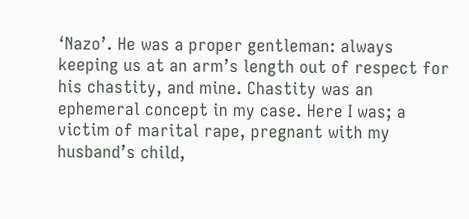‘Nazo’. He was a proper gentleman: always keeping us at an arm’s length out of respect for his chastity, and mine. Chastity was an ephemeral concept in my case. Here I was; a victim of marital rape, pregnant with my husband’s child,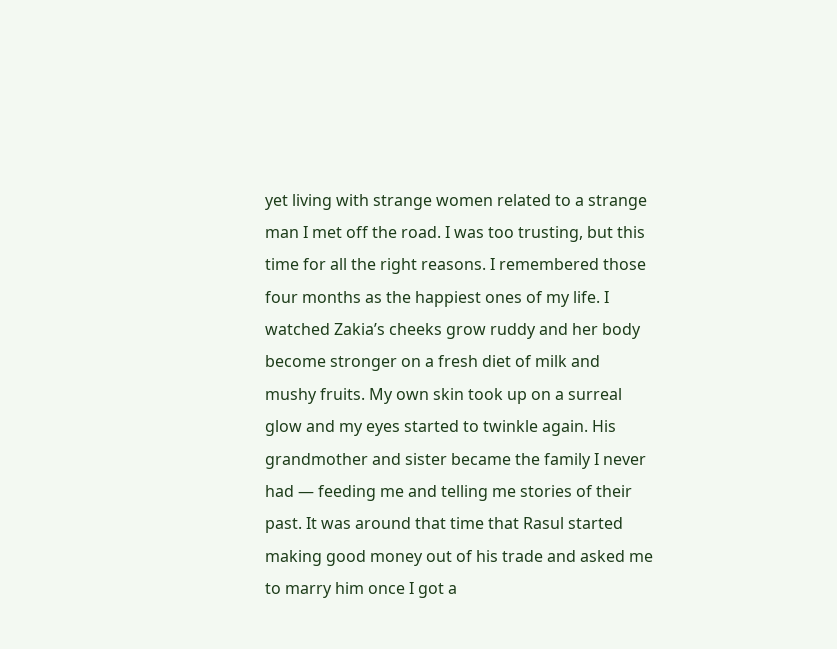yet living with strange women related to a strange man I met off the road. I was too trusting, but this time for all the right reasons. I remembered those four months as the happiest ones of my life. I watched Zakia’s cheeks grow ruddy and her body become stronger on a fresh diet of milk and mushy fruits. My own skin took up on a surreal glow and my eyes started to twinkle again. His grandmother and sister became the family I never had — feeding me and telling me stories of their past. It was around that time that Rasul started making good money out of his trade and asked me to marry him once I got a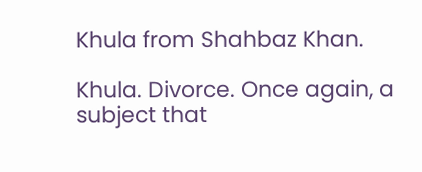Khula from Shahbaz Khan.

Khula. Divorce. Once again, a subject that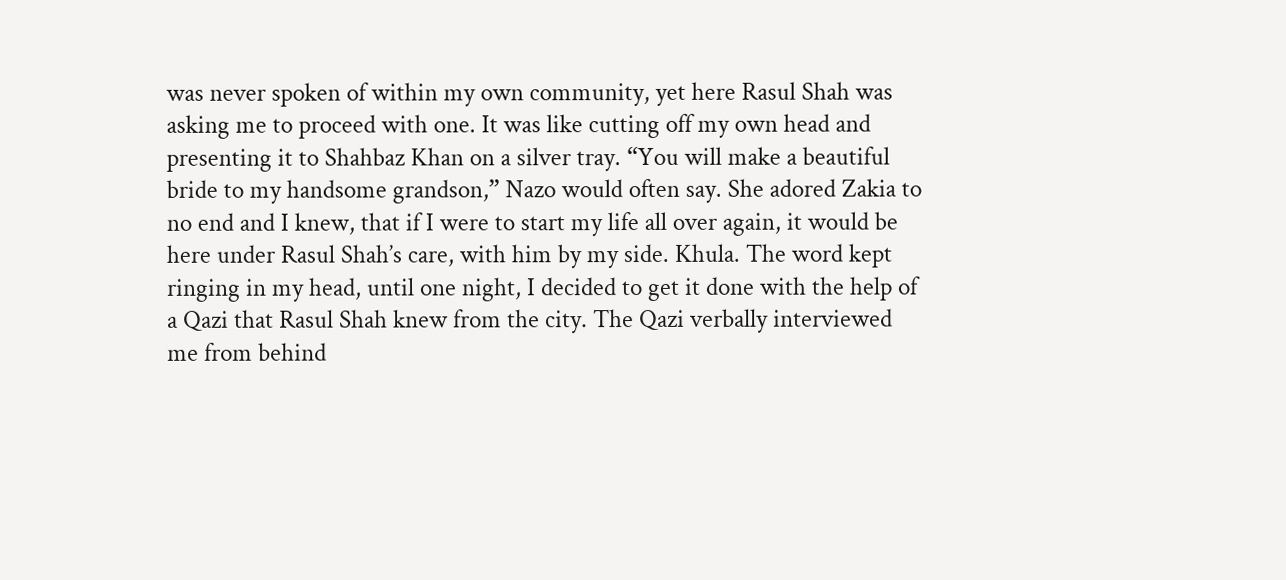was never spoken of within my own community, yet here Rasul Shah was asking me to proceed with one. It was like cutting off my own head and presenting it to Shahbaz Khan on a silver tray. “You will make a beautiful bride to my handsome grandson,” Nazo would often say. She adored Zakia to no end and I knew, that if I were to start my life all over again, it would be here under Rasul Shah’s care, with him by my side. Khula. The word kept ringing in my head, until one night, I decided to get it done with the help of a Qazi that Rasul Shah knew from the city. The Qazi verbally interviewed me from behind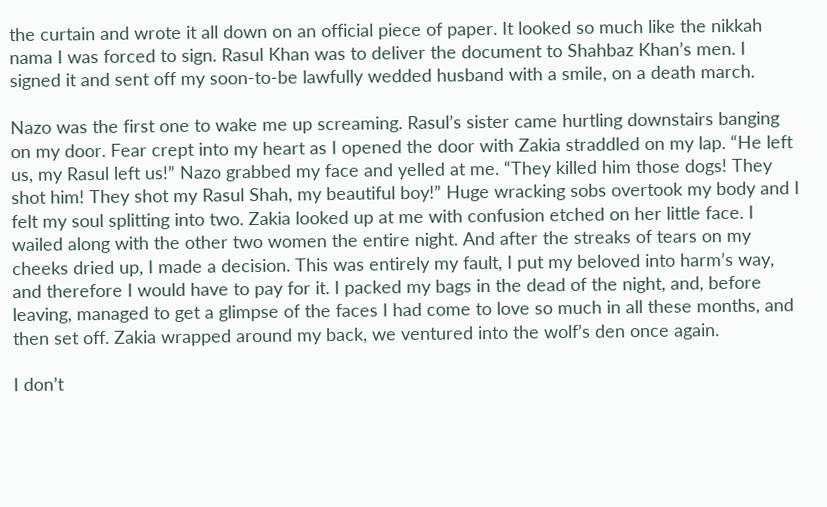the curtain and wrote it all down on an official piece of paper. It looked so much like the nikkah nama I was forced to sign. Rasul Khan was to deliver the document to Shahbaz Khan’s men. I signed it and sent off my soon-to-be lawfully wedded husband with a smile, on a death march.

Nazo was the first one to wake me up screaming. Rasul’s sister came hurtling downstairs banging on my door. Fear crept into my heart as I opened the door with Zakia straddled on my lap. “He left us, my Rasul left us!” Nazo grabbed my face and yelled at me. “They killed him those dogs! They shot him! They shot my Rasul Shah, my beautiful boy!” Huge wracking sobs overtook my body and I felt my soul splitting into two. Zakia looked up at me with confusion etched on her little face. I wailed along with the other two women the entire night. And after the streaks of tears on my cheeks dried up, I made a decision. This was entirely my fault, I put my beloved into harm’s way, and therefore I would have to pay for it. I packed my bags in the dead of the night, and, before leaving, managed to get a glimpse of the faces I had come to love so much in all these months, and then set off. Zakia wrapped around my back, we ventured into the wolf’s den once again.

I don’t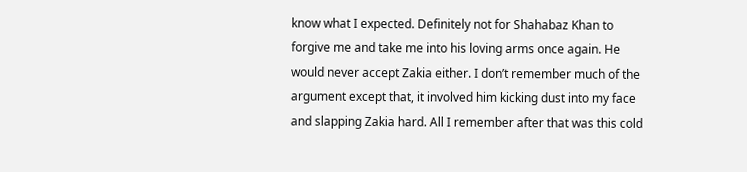know what I expected. Definitely not for Shahabaz Khan to forgive me and take me into his loving arms once again. He would never accept Zakia either. I don’t remember much of the argument except that, it involved him kicking dust into my face and slapping Zakia hard. All I remember after that was this cold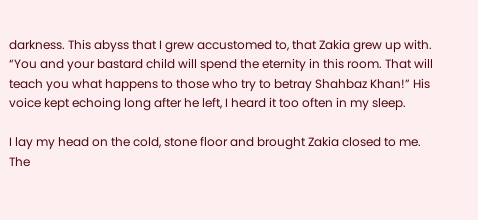darkness. This abyss that I grew accustomed to, that Zakia grew up with. “You and your bastard child will spend the eternity in this room. That will teach you what happens to those who try to betray Shahbaz Khan!” His voice kept echoing long after he left, I heard it too often in my sleep.

I lay my head on the cold, stone floor and brought Zakia closed to me. The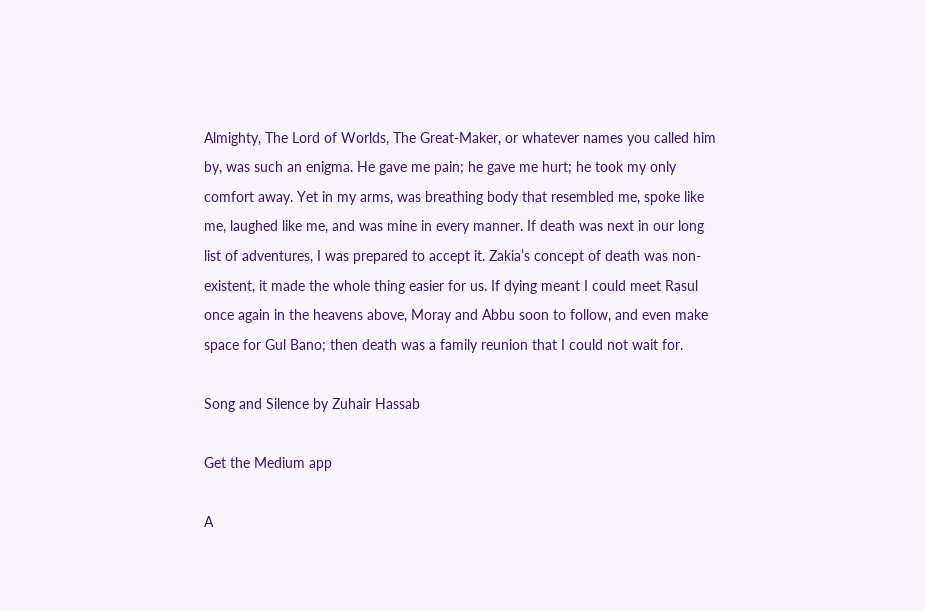Almighty, The Lord of Worlds, The Great-Maker, or whatever names you called him by, was such an enigma. He gave me pain; he gave me hurt; he took my only comfort away. Yet in my arms, was breathing body that resembled me, spoke like me, laughed like me, and was mine in every manner. If death was next in our long list of adventures, I was prepared to accept it. Zakia’s concept of death was non-existent, it made the whole thing easier for us. If dying meant I could meet Rasul once again in the heavens above, Moray and Abbu soon to follow, and even make space for Gul Bano; then death was a family reunion that I could not wait for.

Song and Silence by Zuhair Hassab

Get the Medium app

A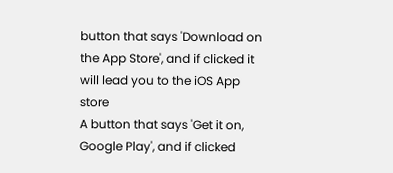button that says 'Download on the App Store', and if clicked it will lead you to the iOS App store
A button that says 'Get it on, Google Play', and if clicked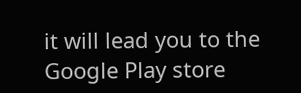it will lead you to the Google Play store